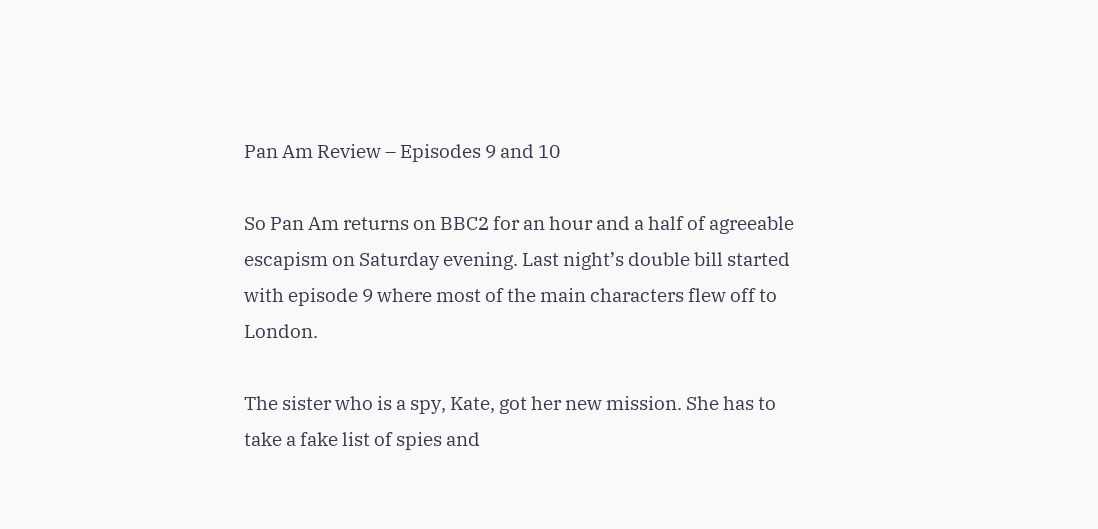Pan Am Review – Episodes 9 and 10

So Pan Am returns on BBC2 for an hour and a half of agreeable escapism on Saturday evening. Last night’s double bill started with episode 9 where most of the main characters flew off to London.

The sister who is a spy, Kate, got her new mission. She has to take a fake list of spies and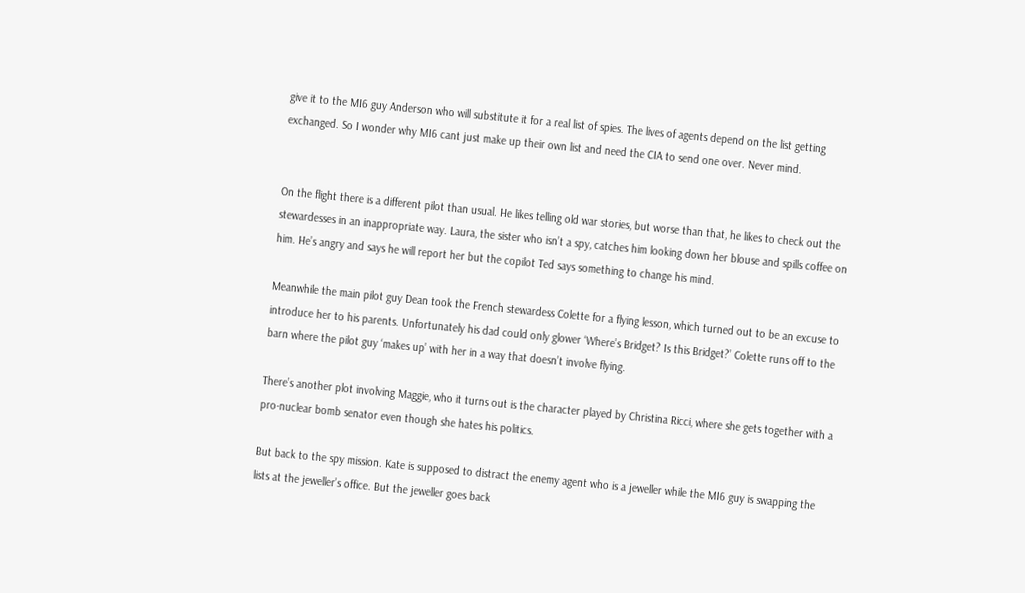give it to the MI6 guy Anderson who will substitute it for a real list of spies. The lives of agents depend on the list getting exchanged. So I wonder why MI6 cant just make up their own list and need the CIA to send one over. Never mind.


On the flight there is a different pilot than usual. He likes telling old war stories, but worse than that, he likes to check out the stewardesses in an inappropriate way. Laura, the sister who isn’t a spy, catches him looking down her blouse and spills coffee on him. He’s angry and says he will report her but the copilot Ted says something to change his mind.

Meanwhile the main pilot guy Dean took the French stewardess Colette for a flying lesson, which turned out to be an excuse to introduce her to his parents. Unfortunately his dad could only glower ‘Where’s Bridget? Is this Bridget?’ Colette runs off to the barn where the pilot guy ‘makes up’ with her in a way that doesn’t involve flying.

There’s another plot involving Maggie, who it turns out is the character played by Christina Ricci, where she gets together with a pro-nuclear bomb senator even though she hates his politics.

But back to the spy mission. Kate is supposed to distract the enemy agent who is a jeweller while the MI6 guy is swapping the lists at the jeweller’s office. But the jeweller goes back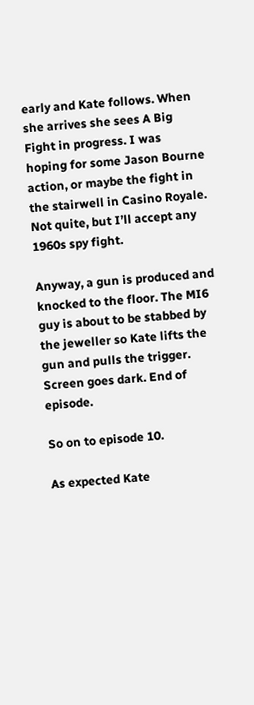early and Kate follows. When she arrives she sees A Big Fight in progress. I was hoping for some Jason Bourne action, or maybe the fight in the stairwell in Casino Royale. Not quite, but I’ll accept any 1960s spy fight.

Anyway, a gun is produced and knocked to the floor. The MI6 guy is about to be stabbed by the jeweller so Kate lifts the gun and pulls the trigger. Screen goes dark. End of episode.

So on to episode 10.

As expected Kate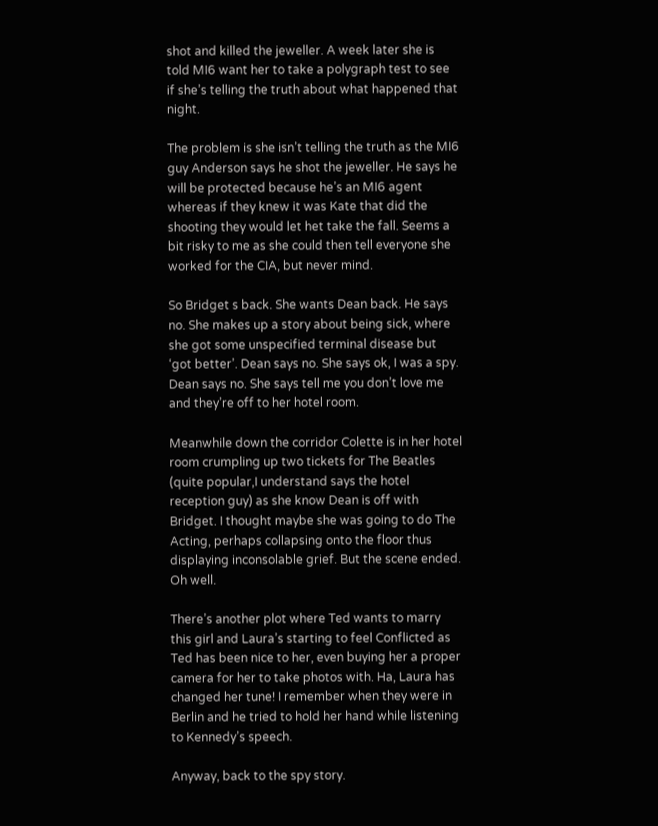shot and killed the jeweller. A week later she is told MI6 want her to take a polygraph test to see if she’s telling the truth about what happened that night.

The problem is she isn’t telling the truth as the MI6 guy Anderson says he shot the jeweller. He says he will be protected because he’s an MI6 agent whereas if they knew it was Kate that did the shooting they would let het take the fall. Seems a bit risky to me as she could then tell everyone she worked for the CIA, but never mind.

So Bridget s back. She wants Dean back. He says no. She makes up a story about being sick, where she got some unspecified terminal disease but ‘got better’. Dean says no. She says ok, I was a spy. Dean says no. She says tell me you don’t love me and they’re off to her hotel room.

Meanwhile down the corridor Colette is in her hotel room crumpling up two tickets for The Beatles (quite popular,I understand says the hotel reception guy) as she know Dean is off with Bridget. I thought maybe she was going to do The Acting, perhaps collapsing onto the floor thus displaying inconsolable grief. But the scene ended. Oh well.

There’s another plot where Ted wants to marry this girl and Laura’s starting to feel Conflicted as Ted has been nice to her, even buying her a proper camera for her to take photos with. Ha, Laura has changed her tune! I remember when they were in Berlin and he tried to hold her hand while listening to Kennedy’s speech.

Anyway, back to the spy story.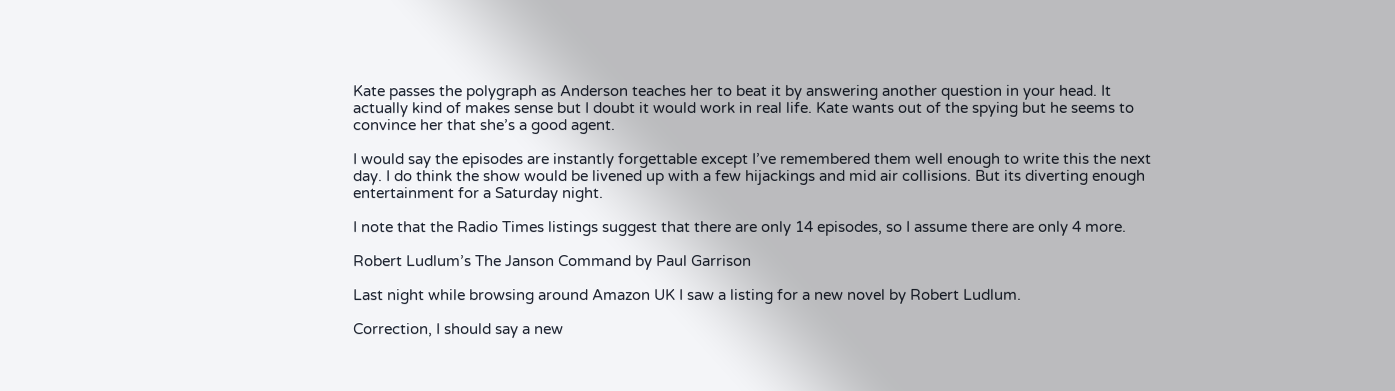Kate passes the polygraph as Anderson teaches her to beat it by answering another question in your head. It actually kind of makes sense but I doubt it would work in real life. Kate wants out of the spying but he seems to convince her that she’s a good agent.

I would say the episodes are instantly forgettable except I’ve remembered them well enough to write this the next day. I do think the show would be livened up with a few hijackings and mid air collisions. But its diverting enough entertainment for a Saturday night.

I note that the Radio Times listings suggest that there are only 14 episodes, so I assume there are only 4 more.

Robert Ludlum’s The Janson Command by Paul Garrison

Last night while browsing around Amazon UK I saw a listing for a new novel by Robert Ludlum.

Correction, I should say a new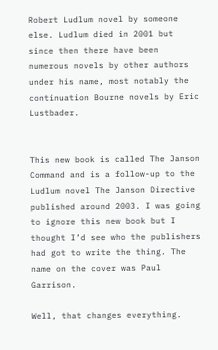Robert Ludlum novel by someone else. Ludlum died in 2001 but since then there have been numerous novels by other authors under his name, most notably the continuation Bourne novels by Eric Lustbader.


This new book is called The Janson Command and is a follow-up to the Ludlum novel The Janson Directive published around 2003. I was going to ignore this new book but I thought I’d see who the publishers had got to write the thing. The name on the cover was Paul Garrison.

Well, that changes everything.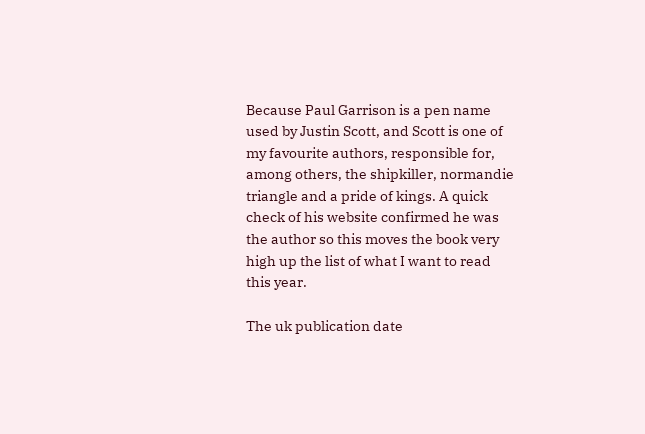Because Paul Garrison is a pen name used by Justin Scott, and Scott is one of my favourite authors, responsible for, among others, the shipkiller, normandie triangle and a pride of kings. A quick check of his website confirmed he was the author so this moves the book very high up the list of what I want to read this year.

The uk publication date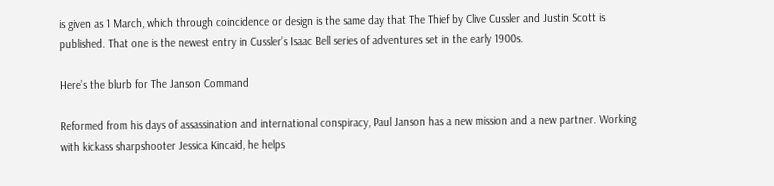is given as 1 March, which through coincidence or design is the same day that The Thief by Clive Cussler and Justin Scott is published. That one is the newest entry in Cussler’s Isaac Bell series of adventures set in the early 1900s.

Here’s the blurb for The Janson Command

Reformed from his days of assassination and international conspiracy, Paul Janson has a new mission and a new partner. Working with kickass sharpshooter Jessica Kincaid, he helps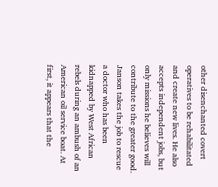other disenchanted covert operatives to be rehabilitated and create new lives. He also accepts independent jobs, but only missions he believes will contribute to the greater good. Janson takes the job to rescue a doctor who has been kidnapped by West African rebels during an ambush of an American oil service boat. At first, it appears that the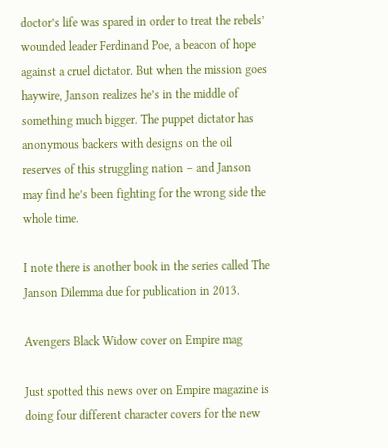doctor’s life was spared in order to treat the rebels’ wounded leader Ferdinand Poe, a beacon of hope against a cruel dictator. But when the mission goes haywire, Janson realizes he’s in the middle of something much bigger. The puppet dictator has anonymous backers with designs on the oil reserves of this struggling nation – and Janson may find he’s been fighting for the wrong side the whole time.

I note there is another book in the series called The Janson Dilemma due for publication in 2013.

Avengers Black Widow cover on Empire mag

Just spotted this news over on Empire magazine is doing four different character covers for the new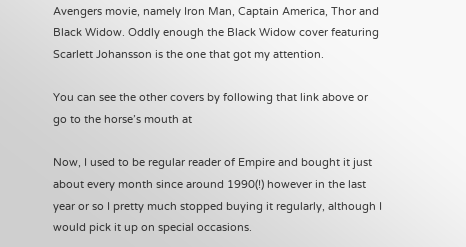Avengers movie, namely Iron Man, Captain America, Thor and Black Widow. Oddly enough the Black Widow cover featuring Scarlett Johansson is the one that got my attention.

You can see the other covers by following that link above or go to the horse’s mouth at

Now, I used to be regular reader of Empire and bought it just about every month since around 1990(!) however in the last year or so I pretty much stopped buying it regularly, although I would pick it up on special occasions.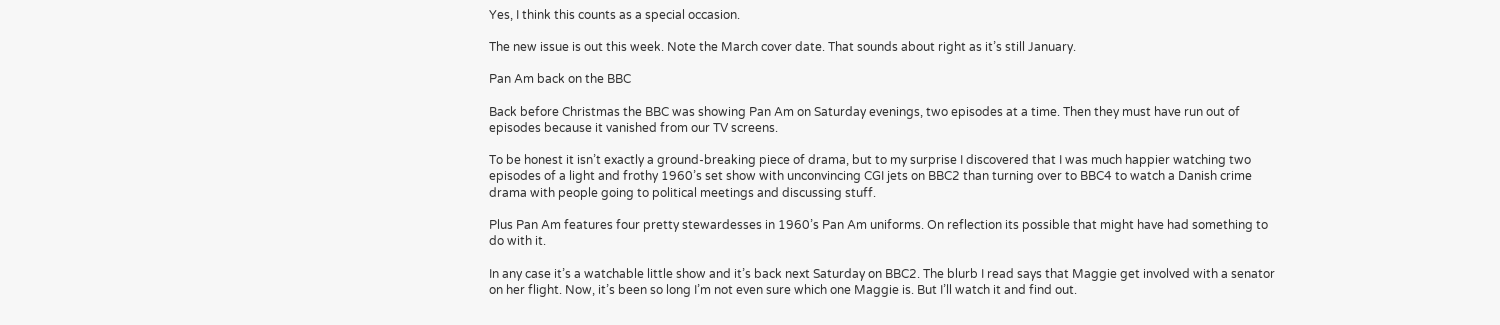Yes, I think this counts as a special occasion.

The new issue is out this week. Note the March cover date. That sounds about right as it’s still January.

Pan Am back on the BBC

Back before Christmas the BBC was showing Pan Am on Saturday evenings, two episodes at a time. Then they must have run out of episodes because it vanished from our TV screens.

To be honest it isn’t exactly a ground-breaking piece of drama, but to my surprise I discovered that I was much happier watching two episodes of a light and frothy 1960’s set show with unconvincing CGI jets on BBC2 than turning over to BBC4 to watch a Danish crime drama with people going to political meetings and discussing stuff.

Plus Pan Am features four pretty stewardesses in 1960’s Pan Am uniforms. On reflection its possible that might have had something to do with it.

In any case it’s a watchable little show and it’s back next Saturday on BBC2. The blurb I read says that Maggie get involved with a senator on her flight. Now, it’s been so long I’m not even sure which one Maggie is. But I’ll watch it and find out.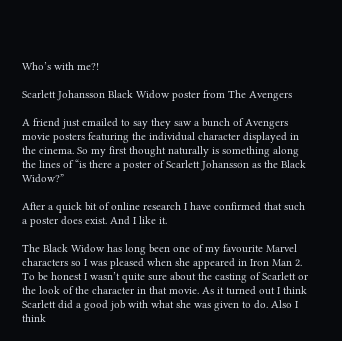Who’s with me?!

Scarlett Johansson Black Widow poster from The Avengers

A friend just emailed to say they saw a bunch of Avengers movie posters featuring the individual character displayed in the cinema. So my first thought naturally is something along the lines of “is there a poster of Scarlett Johansson as the Black Widow?”

After a quick bit of online research I have confirmed that such a poster does exist. And I like it.

The Black Widow has long been one of my favourite Marvel characters so I was pleased when she appeared in Iron Man 2. To be honest I wasn’t quite sure about the casting of Scarlett or the look of the character in that movie. As it turned out I think Scarlett did a good job with what she was given to do. Also I think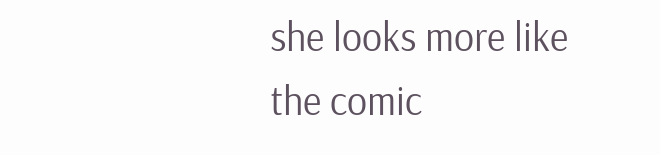she looks more like the comic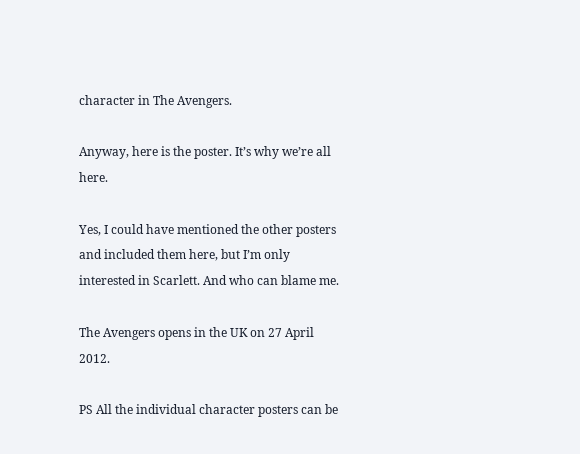character in The Avengers.

Anyway, here is the poster. It’s why we’re all here.

Yes, I could have mentioned the other posters and included them here, but I’m only interested in Scarlett. And who can blame me.

The Avengers opens in the UK on 27 April 2012.

PS All the individual character posters can be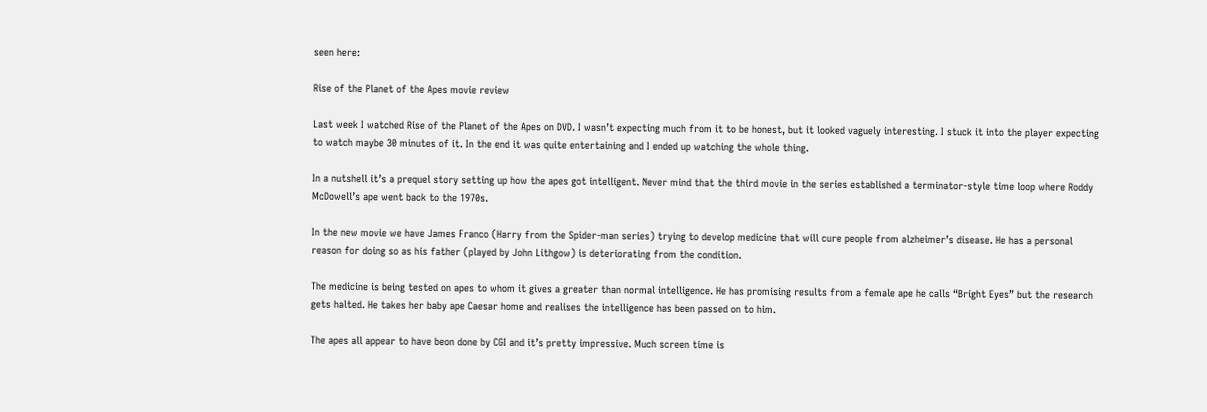seen here:

Rise of the Planet of the Apes movie review

Last week I watched Rise of the Planet of the Apes on DVD. I wasn’t expecting much from it to be honest, but it looked vaguely interesting. I stuck it into the player expecting to watch maybe 30 minutes of it. In the end it was quite entertaining and I ended up watching the whole thing.

In a nutshell it’s a prequel story setting up how the apes got intelligent. Never mind that the third movie in the series established a terminator-style time loop where Roddy McDowell’s ape went back to the 1970s.

In the new movie we have James Franco (Harry from the Spider-man series) trying to develop medicine that will cure people from alzheimer’s disease. He has a personal reason for doing so as his father (played by John Lithgow) is deteriorating from the condition.

The medicine is being tested on apes to whom it gives a greater than normal intelligence. He has promising results from a female ape he calls “Bright Eyes” but the research gets halted. He takes her baby ape Caesar home and realises the intelligence has been passed on to him.

The apes all appear to have beon done by CGI and it’s pretty impressive. Much screen time is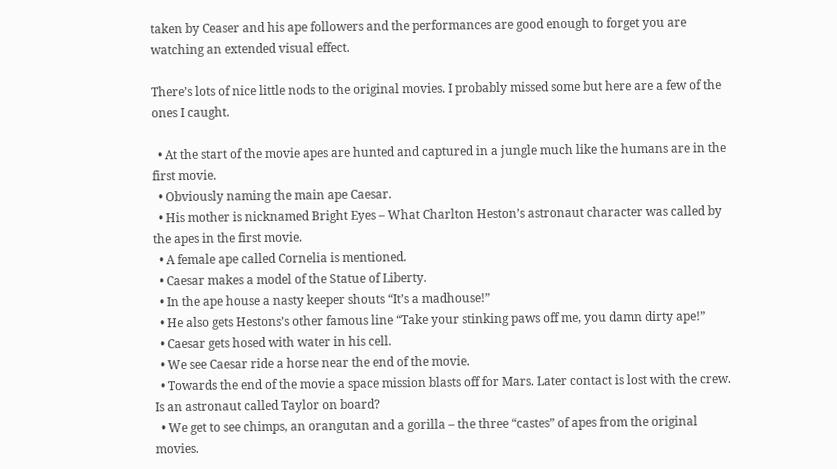taken by Ceaser and his ape followers and the performances are good enough to forget you are watching an extended visual effect.

There’s lots of nice little nods to the original movies. I probably missed some but here are a few of the ones I caught.

  • At the start of the movie apes are hunted and captured in a jungle much like the humans are in the first movie.
  • Obviously naming the main ape Caesar.
  • His mother is nicknamed Bright Eyes – What Charlton Heston’s astronaut character was called by the apes in the first movie.
  • A female ape called Cornelia is mentioned.
  • Caesar makes a model of the Statue of Liberty.
  • In the ape house a nasty keeper shouts “It’s a madhouse!”
  • He also gets Hestons’s other famous line “Take your stinking paws off me, you damn dirty ape!”
  • Caesar gets hosed with water in his cell.
  • We see Caesar ride a horse near the end of the movie.
  • Towards the end of the movie a space mission blasts off for Mars. Later contact is lost with the crew. Is an astronaut called Taylor on board?
  • We get to see chimps, an orangutan and a gorilla – the three “castes” of apes from the original movies.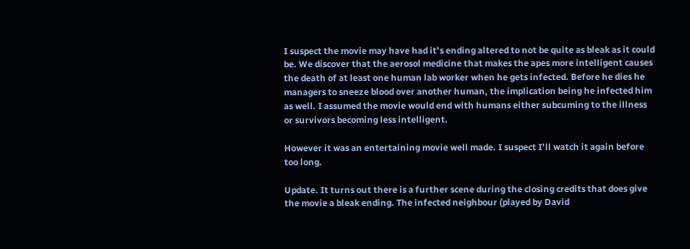I suspect the movie may have had it’s ending altered to not be quite as bleak as it could be. We discover that the aerosol medicine that makes the apes more intelligent causes the death of at least one human lab worker when he gets infected. Before he dies he managers to sneeze blood over another human, the implication being he infected him as well. I assumed the movie would end with humans either subcuming to the illness or survivors becoming less intelligent.

However it was an entertaining movie well made. I suspect I’ll watch it again before too long.

Update. It turns out there is a further scene during the closing credits that does give the movie a bleak ending. The infected neighbour (played by David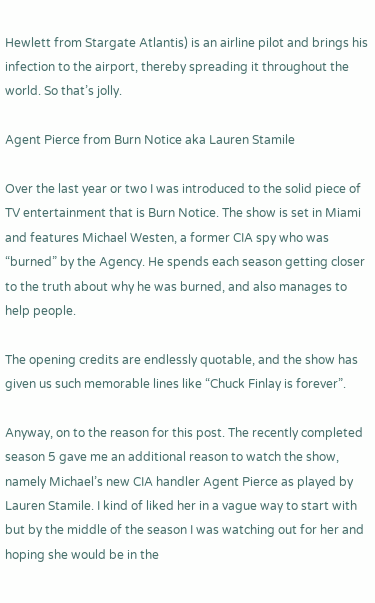Hewlett from Stargate Atlantis) is an airline pilot and brings his infection to the airport, thereby spreading it throughout the world. So that’s jolly.

Agent Pierce from Burn Notice aka Lauren Stamile

Over the last year or two I was introduced to the solid piece of TV entertainment that is Burn Notice. The show is set in Miami and features Michael Westen, a former CIA spy who was “burned” by the Agency. He spends each season getting closer to the truth about why he was burned, and also manages to help people.

The opening credits are endlessly quotable, and the show has given us such memorable lines like “Chuck Finlay is forever”.

Anyway, on to the reason for this post. The recently completed season 5 gave me an additional reason to watch the show, namely Michael’s new CIA handler Agent Pierce as played by Lauren Stamile. I kind of liked her in a vague way to start with but by the middle of the season I was watching out for her and hoping she would be in the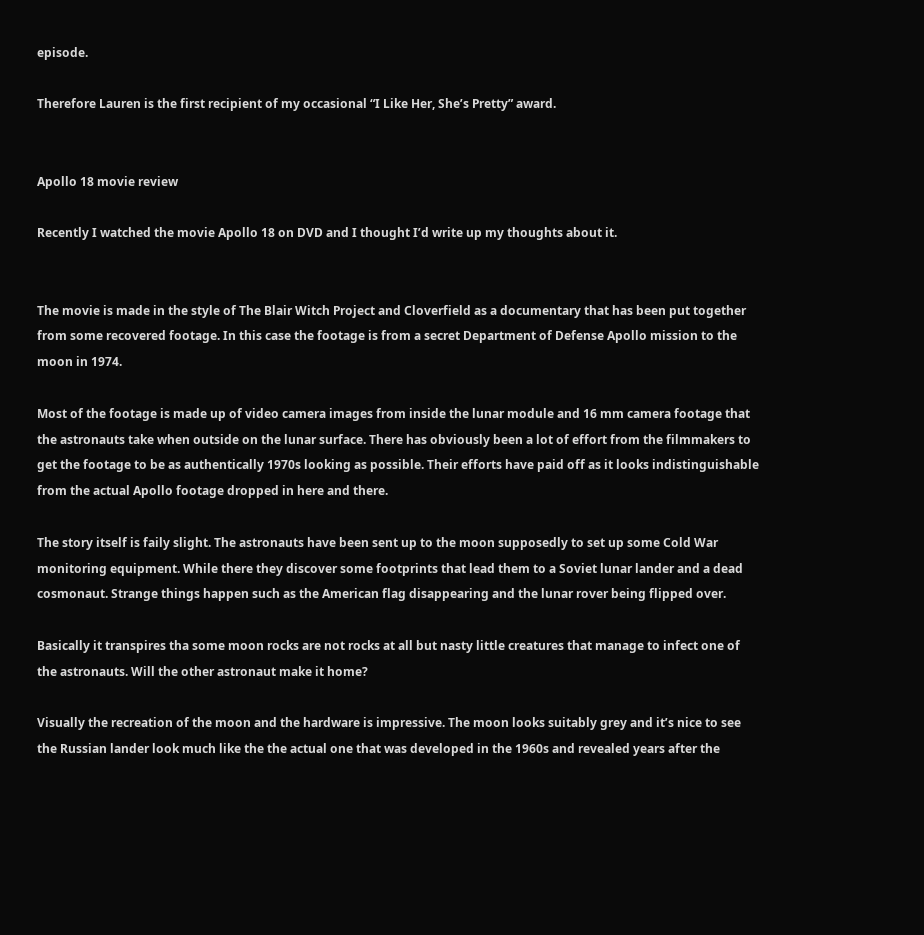episode.

Therefore Lauren is the first recipient of my occasional “I Like Her, She’s Pretty” award.


Apollo 18 movie review

Recently I watched the movie Apollo 18 on DVD and I thought I’d write up my thoughts about it.


The movie is made in the style of The Blair Witch Project and Cloverfield as a documentary that has been put together from some recovered footage. In this case the footage is from a secret Department of Defense Apollo mission to the moon in 1974.

Most of the footage is made up of video camera images from inside the lunar module and 16 mm camera footage that the astronauts take when outside on the lunar surface. There has obviously been a lot of effort from the filmmakers to get the footage to be as authentically 1970s looking as possible. Their efforts have paid off as it looks indistinguishable from the actual Apollo footage dropped in here and there.

The story itself is faily slight. The astronauts have been sent up to the moon supposedly to set up some Cold War monitoring equipment. While there they discover some footprints that lead them to a Soviet lunar lander and a dead cosmonaut. Strange things happen such as the American flag disappearing and the lunar rover being flipped over.

Basically it transpires tha some moon rocks are not rocks at all but nasty little creatures that manage to infect one of the astronauts. Will the other astronaut make it home?

Visually the recreation of the moon and the hardware is impressive. The moon looks suitably grey and it’s nice to see the Russian lander look much like the the actual one that was developed in the 1960s and revealed years after the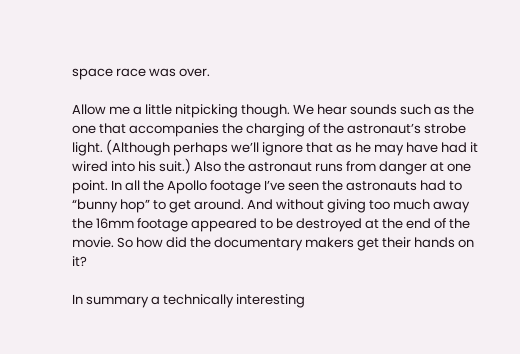space race was over.

Allow me a little nitpicking though. We hear sounds such as the one that accompanies the charging of the astronaut’s strobe light. (Although perhaps we’ll ignore that as he may have had it wired into his suit.) Also the astronaut runs from danger at one point. In all the Apollo footage I’ve seen the astronauts had to “bunny hop” to get around. And without giving too much away the 16mm footage appeared to be destroyed at the end of the movie. So how did the documentary makers get their hands on it?

In summary a technically interesting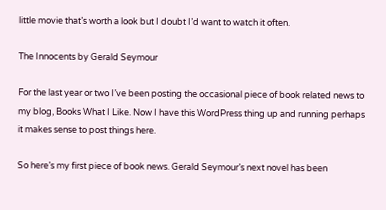little movie that’s worth a look but I doubt I’d want to watch it often.

The Innocents by Gerald Seymour

For the last year or two I’ve been posting the occasional piece of book related news to my blog, Books What I Like. Now I have this WordPress thing up and running perhaps it makes sense to post things here.

So here’s my first piece of book news. Gerald Seymour’s next novel has been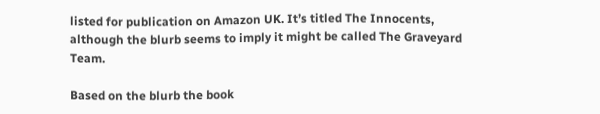listed for publication on Amazon UK. It’s titled The Innocents, although the blurb seems to imply it might be called The Graveyard Team.

Based on the blurb the book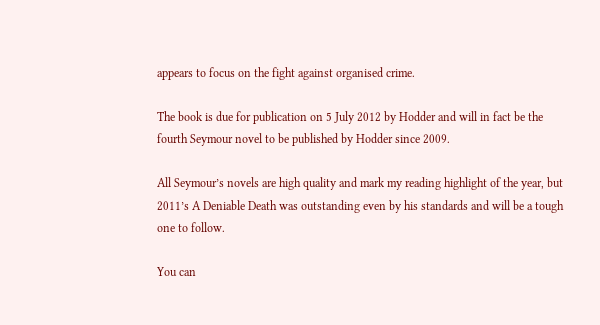appears to focus on the fight against organised crime.

The book is due for publication on 5 July 2012 by Hodder and will in fact be the fourth Seymour novel to be published by Hodder since 2009.

All Seymour’s novels are high quality and mark my reading highlight of the year, but 2011’s A Deniable Death was outstanding even by his standards and will be a tough one to follow.

You can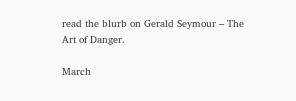read the blurb on Gerald Seymour – The Art of Danger.

March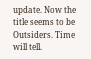update. Now the title seems to be Outsiders. Time will tell.